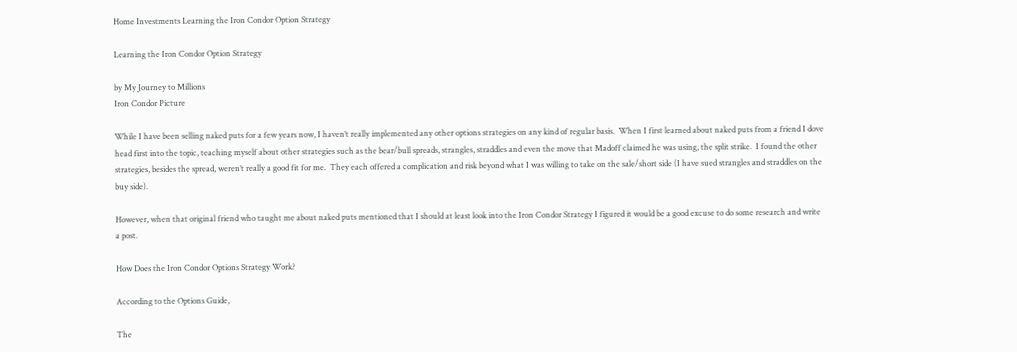Home Investments Learning the Iron Condor Option Strategy

Learning the Iron Condor Option Strategy

by My Journey to Millions
Iron Condor Picture

While I have been selling naked puts for a few years now, I haven’t really implemented any other options strategies on any kind of regular basis.  When I first learned about naked puts from a friend I dove head first into the topic, teaching myself about other strategies such as the bear/bull spreads, strangles, straddles and even the move that Madoff claimed he was using, the split strike.  I found the other strategies, besides the spread, weren’t really a good fit for me.  They each offered a complication and risk beyond what I was willing to take on the sale/short side (I have sued strangles and straddles on the buy side).

However, when that original friend who taught me about naked puts mentioned that I should at least look into the Iron Condor Strategy I figured it would be a good excuse to do some research and write a post.

How Does the Iron Condor Options Strategy Work?

According to the Options Guide,

The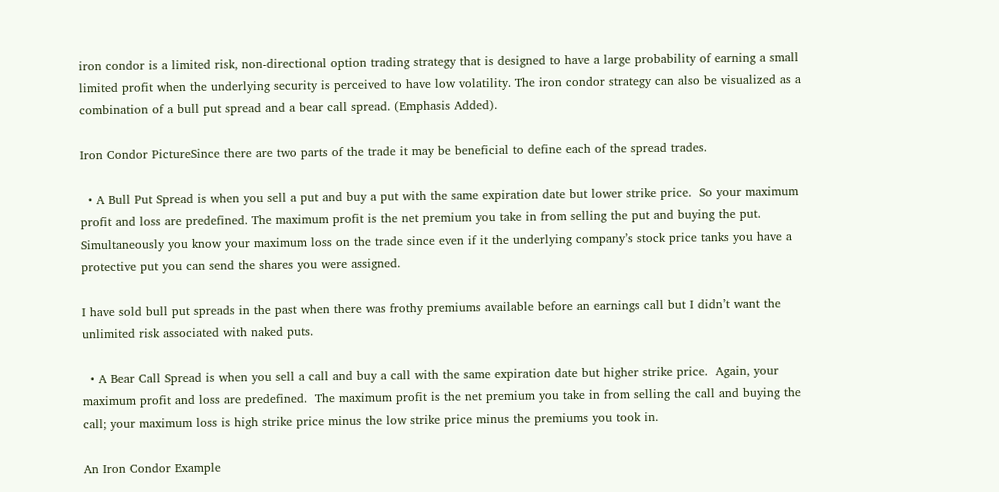iron condor is a limited risk, non-directional option trading strategy that is designed to have a large probability of earning a small limited profit when the underlying security is perceived to have low volatility. The iron condor strategy can also be visualized as a combination of a bull put spread and a bear call spread. (Emphasis Added).

Iron Condor PictureSince there are two parts of the trade it may be beneficial to define each of the spread trades.

  • A Bull Put Spread is when you sell a put and buy a put with the same expiration date but lower strike price.  So your maximum profit and loss are predefined. The maximum profit is the net premium you take in from selling the put and buying the put.  Simultaneously you know your maximum loss on the trade since even if it the underlying company’s stock price tanks you have a protective put you can send the shares you were assigned.

I have sold bull put spreads in the past when there was frothy premiums available before an earnings call but I didn’t want the unlimited risk associated with naked puts.

  • A Bear Call Spread is when you sell a call and buy a call with the same expiration date but higher strike price.  Again, your maximum profit and loss are predefined.  The maximum profit is the net premium you take in from selling the call and buying the call; your maximum loss is high strike price minus the low strike price minus the premiums you took in.

An Iron Condor Example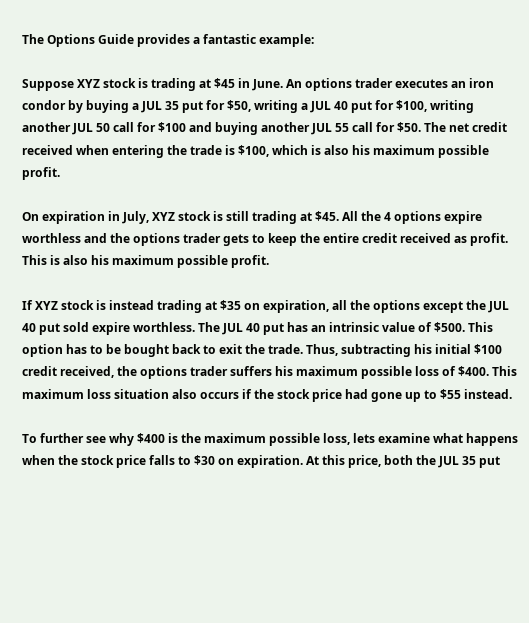The Options Guide provides a fantastic example:

Suppose XYZ stock is trading at $45 in June. An options trader executes an iron condor by buying a JUL 35 put for $50, writing a JUL 40 put for $100, writing another JUL 50 call for $100 and buying another JUL 55 call for $50. The net credit received when entering the trade is $100, which is also his maximum possible profit.

On expiration in July, XYZ stock is still trading at $45. All the 4 options expire worthless and the options trader gets to keep the entire credit received as profit. This is also his maximum possible profit.

If XYZ stock is instead trading at $35 on expiration, all the options except the JUL 40 put sold expire worthless. The JUL 40 put has an intrinsic value of $500. This option has to be bought back to exit the trade. Thus, subtracting his initial $100 credit received, the options trader suffers his maximum possible loss of $400. This maximum loss situation also occurs if the stock price had gone up to $55 instead.

To further see why $400 is the maximum possible loss, lets examine what happens when the stock price falls to $30 on expiration. At this price, both the JUL 35 put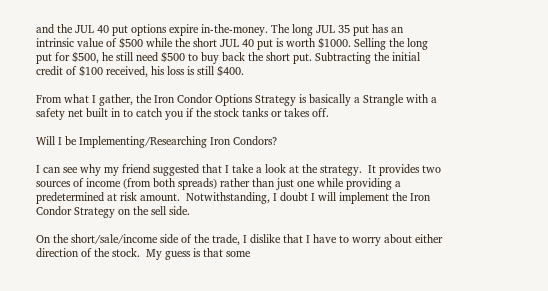and the JUL 40 put options expire in-the-money. The long JUL 35 put has an intrinsic value of $500 while the short JUL 40 put is worth $1000. Selling the long put for $500, he still need $500 to buy back the short put. Subtracting the initial credit of $100 received, his loss is still $400.

From what I gather, the Iron Condor Options Strategy is basically a Strangle with a safety net built in to catch you if the stock tanks or takes off.

Will I be Implementing/Researching Iron Condors?

I can see why my friend suggested that I take a look at the strategy.  It provides two sources of income (from both spreads) rather than just one while providing a predetermined at risk amount.  Notwithstanding, I doubt I will implement the Iron Condor Strategy on the sell side.

On the short/sale/income side of the trade, I dislike that I have to worry about either direction of the stock.  My guess is that some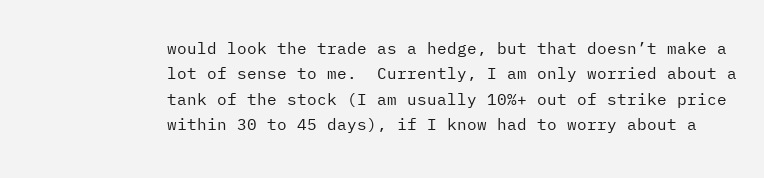would look the trade as a hedge, but that doesn’t make a lot of sense to me.  Currently, I am only worried about a tank of the stock (I am usually 10%+ out of strike price within 30 to 45 days), if I know had to worry about a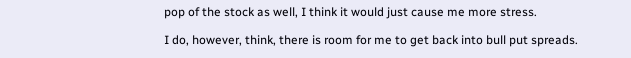pop of the stock as well, I think it would just cause me more stress.

I do, however, think, there is room for me to get back into bull put spreads.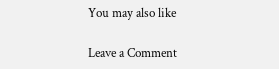You may also like

Leave a Comment